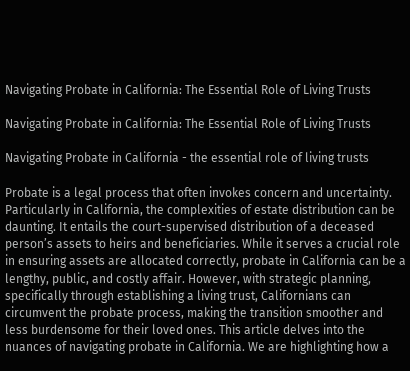Navigating Probate in California: The Essential Role of Living Trusts

Navigating Probate in California: The Essential Role of Living Trusts

Navigating Probate in California - the essential role of living trusts

Probate is a legal process that often invokes concern and uncertainty. Particularly in California, the complexities of estate distribution can be daunting. It entails the court-supervised distribution of a deceased person’s assets to heirs and beneficiaries. While it serves a crucial role in ensuring assets are allocated correctly, probate in California can be a lengthy, public, and costly affair. However, with strategic planning, specifically through establishing a living trust, Californians can circumvent the probate process, making the transition smoother and less burdensome for their loved ones. This article delves into the nuances of navigating probate in California. We are highlighting how a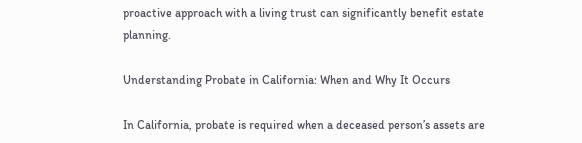proactive approach with a living trust can significantly benefit estate planning.

Understanding Probate in California: When and Why It Occurs

In California, probate is required when a deceased person’s assets are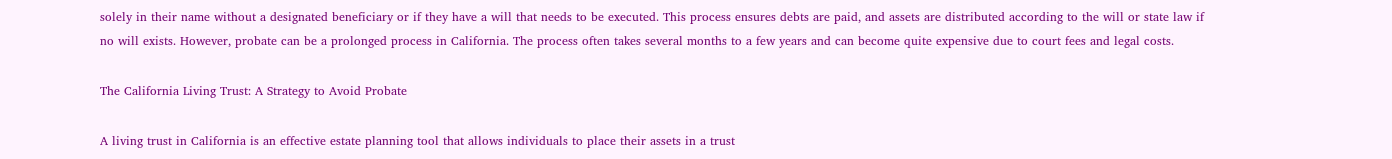solely in their name without a designated beneficiary or if they have a will that needs to be executed. This process ensures debts are paid, and assets are distributed according to the will or state law if no will exists. However, probate can be a prolonged process in California. The process often takes several months to a few years and can become quite expensive due to court fees and legal costs.

The California Living Trust: A Strategy to Avoid Probate

A living trust in California is an effective estate planning tool that allows individuals to place their assets in a trust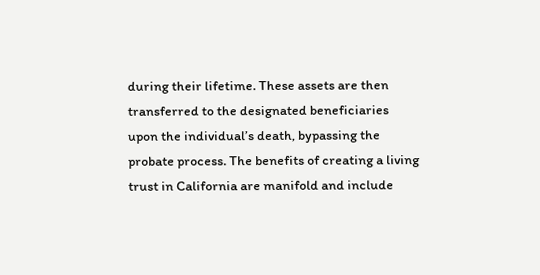during their lifetime. These assets are then transferred to the designated beneficiaries upon the individual’s death, bypassing the probate process. The benefits of creating a living trust in California are manifold and include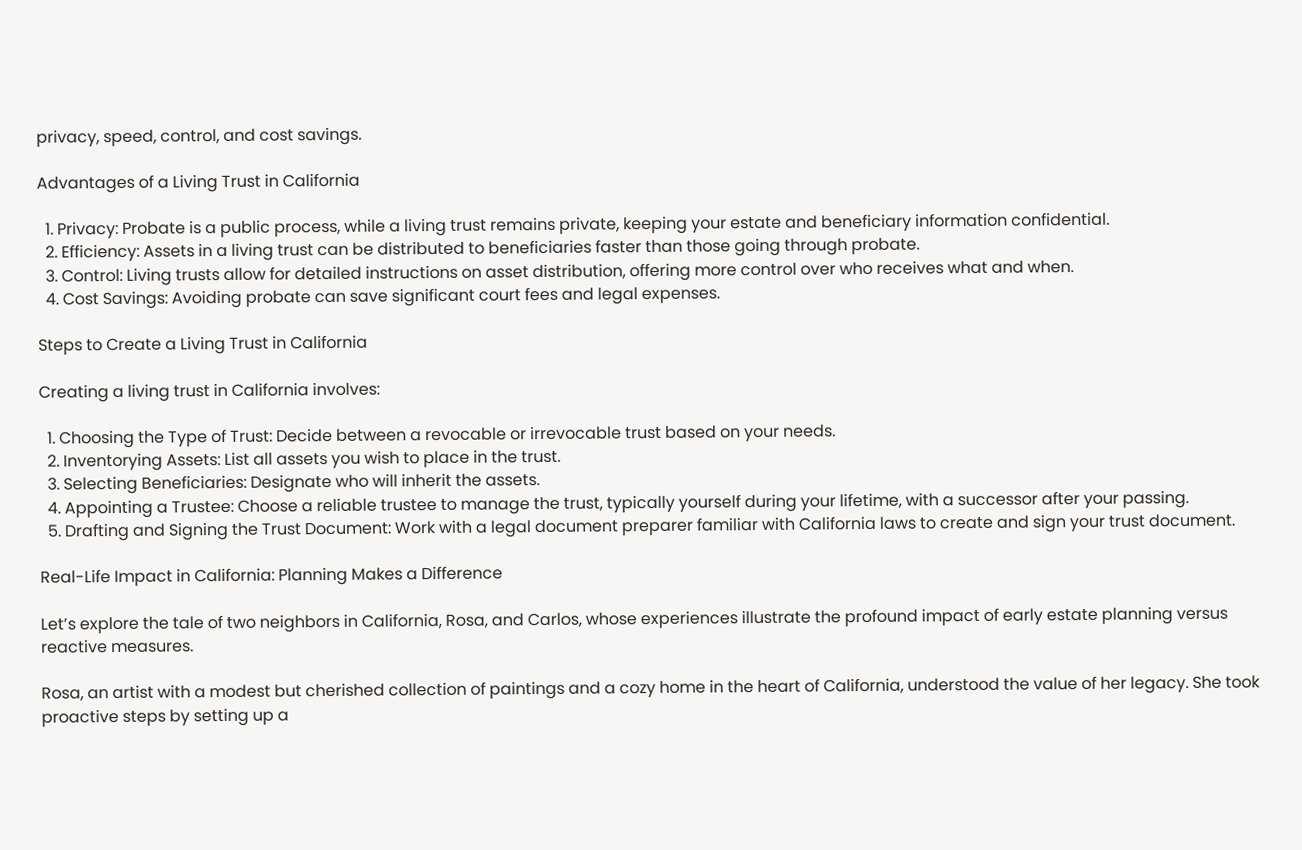privacy, speed, control, and cost savings.

Advantages of a Living Trust in California

  1. Privacy: Probate is a public process, while a living trust remains private, keeping your estate and beneficiary information confidential.
  2. Efficiency: Assets in a living trust can be distributed to beneficiaries faster than those going through probate.
  3. Control: Living trusts allow for detailed instructions on asset distribution, offering more control over who receives what and when.
  4. Cost Savings: Avoiding probate can save significant court fees and legal expenses.

Steps to Create a Living Trust in California

Creating a living trust in California involves:

  1. Choosing the Type of Trust: Decide between a revocable or irrevocable trust based on your needs.
  2. Inventorying Assets: List all assets you wish to place in the trust.
  3. Selecting Beneficiaries: Designate who will inherit the assets.
  4. Appointing a Trustee: Choose a reliable trustee to manage the trust, typically yourself during your lifetime, with a successor after your passing.
  5. Drafting and Signing the Trust Document: Work with a legal document preparer familiar with California laws to create and sign your trust document.

Real-Life Impact in California: Planning Makes a Difference

Let’s explore the tale of two neighbors in California, Rosa, and Carlos, whose experiences illustrate the profound impact of early estate planning versus reactive measures.

Rosa, an artist with a modest but cherished collection of paintings and a cozy home in the heart of California, understood the value of her legacy. She took proactive steps by setting up a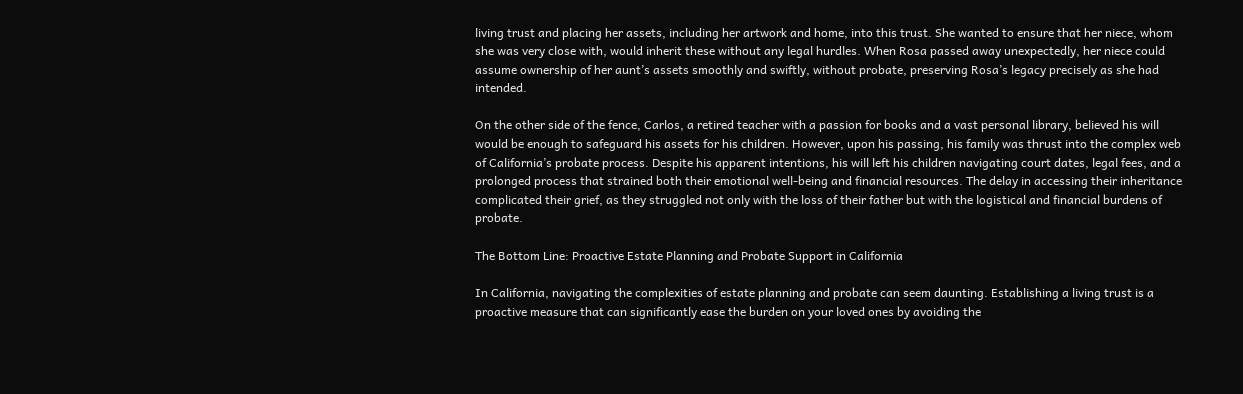living trust and placing her assets, including her artwork and home, into this trust. She wanted to ensure that her niece, whom she was very close with, would inherit these without any legal hurdles. When Rosa passed away unexpectedly, her niece could assume ownership of her aunt’s assets smoothly and swiftly, without probate, preserving Rosa’s legacy precisely as she had intended.

On the other side of the fence, Carlos, a retired teacher with a passion for books and a vast personal library, believed his will would be enough to safeguard his assets for his children. However, upon his passing, his family was thrust into the complex web of California’s probate process. Despite his apparent intentions, his will left his children navigating court dates, legal fees, and a prolonged process that strained both their emotional well-being and financial resources. The delay in accessing their inheritance complicated their grief, as they struggled not only with the loss of their father but with the logistical and financial burdens of probate.

The Bottom Line: Proactive Estate Planning and Probate Support in California

In California, navigating the complexities of estate planning and probate can seem daunting. Establishing a living trust is a proactive measure that can significantly ease the burden on your loved ones by avoiding the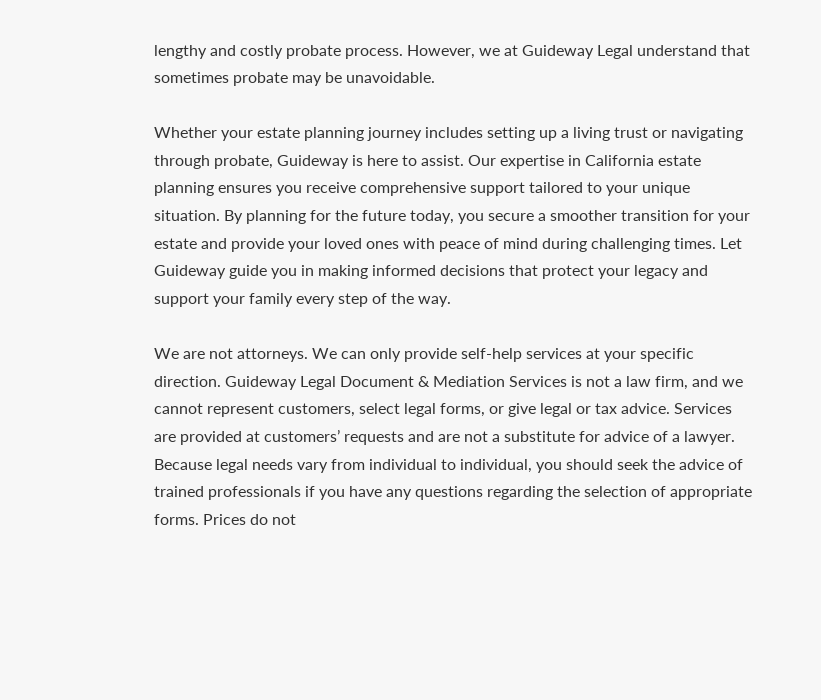lengthy and costly probate process. However, we at Guideway Legal understand that sometimes probate may be unavoidable.

Whether your estate planning journey includes setting up a living trust or navigating through probate, Guideway is here to assist. Our expertise in California estate planning ensures you receive comprehensive support tailored to your unique situation. By planning for the future today, you secure a smoother transition for your estate and provide your loved ones with peace of mind during challenging times. Let Guideway guide you in making informed decisions that protect your legacy and support your family every step of the way.

We are not attorneys. We can only provide self-help services at your specific direction. Guideway Legal Document & Mediation Services is not a law firm, and we cannot represent customers, select legal forms, or give legal or tax advice. Services are provided at customers’ requests and are not a substitute for advice of a lawyer. Because legal needs vary from individual to individual, you should seek the advice of trained professionals if you have any questions regarding the selection of appropriate forms. Prices do not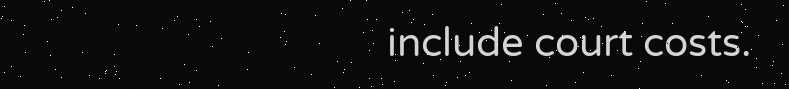include court costs.